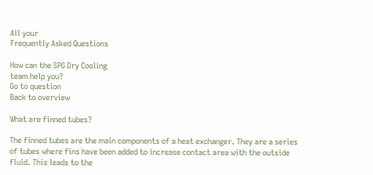All your
Frequently Asked Questions

How can the SPG Dry Cooling
team help you?
Go to question
Back to overview

What are finned tubes?

The finned tubes are the main components of a heat exchanger. They are a series of tubes where fins have been added to increase contact area with the outside fluid. This leads to the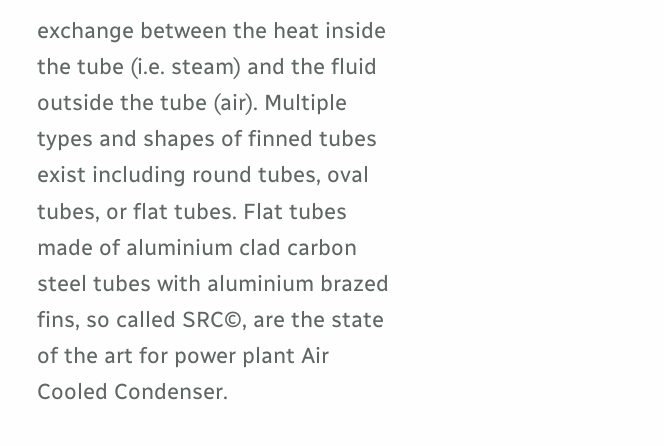exchange between the heat inside the tube (i.e. steam) and the fluid outside the tube (air). Multiple types and shapes of finned tubes exist including round tubes, oval tubes, or flat tubes. Flat tubes made of aluminium clad carbon steel tubes with aluminium brazed fins, so called SRC©, are the state of the art for power plant Air Cooled Condenser.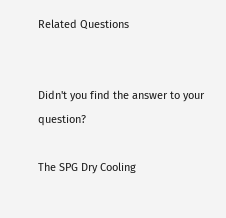Related Questions


Didn't you find the answer to your question?

The SPG Dry Cooling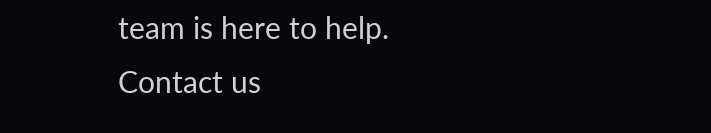team is here to help.
Contact us